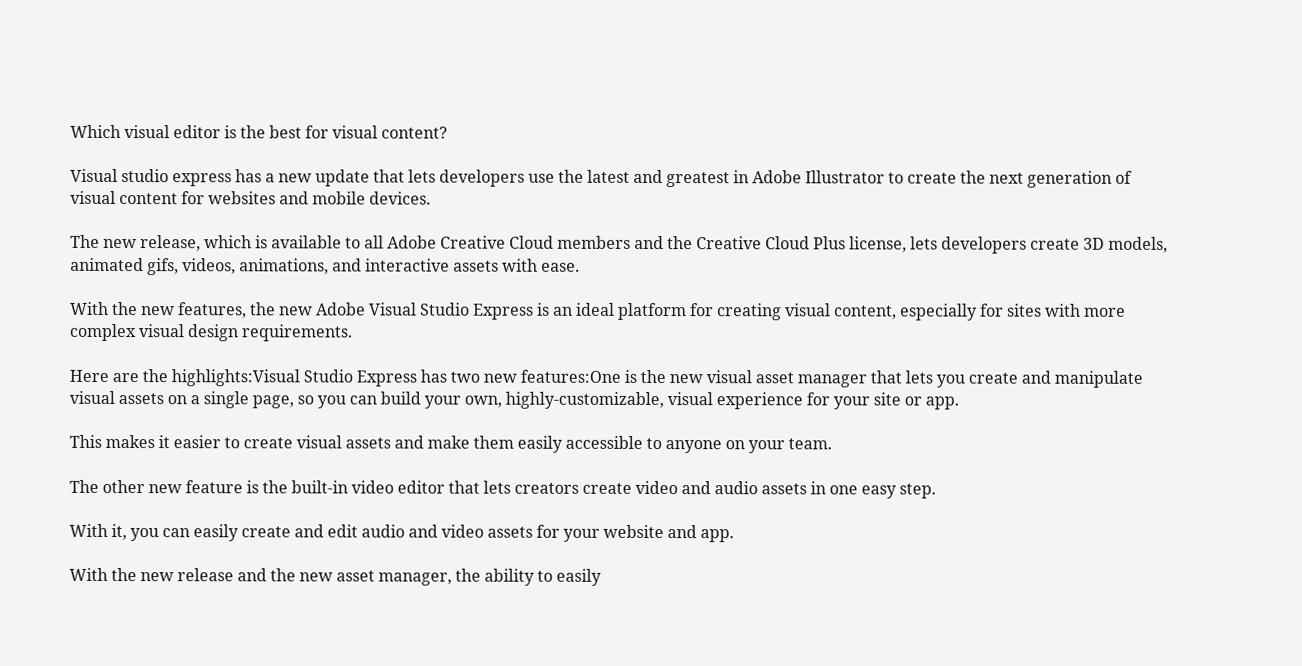Which visual editor is the best for visual content?

Visual studio express has a new update that lets developers use the latest and greatest in Adobe Illustrator to create the next generation of visual content for websites and mobile devices.

The new release, which is available to all Adobe Creative Cloud members and the Creative Cloud Plus license, lets developers create 3D models, animated gifs, videos, animations, and interactive assets with ease.

With the new features, the new Adobe Visual Studio Express is an ideal platform for creating visual content, especially for sites with more complex visual design requirements.

Here are the highlights:Visual Studio Express has two new features:One is the new visual asset manager that lets you create and manipulate visual assets on a single page, so you can build your own, highly-customizable, visual experience for your site or app.

This makes it easier to create visual assets and make them easily accessible to anyone on your team.

The other new feature is the built-in video editor that lets creators create video and audio assets in one easy step.

With it, you can easily create and edit audio and video assets for your website and app.

With the new release and the new asset manager, the ability to easily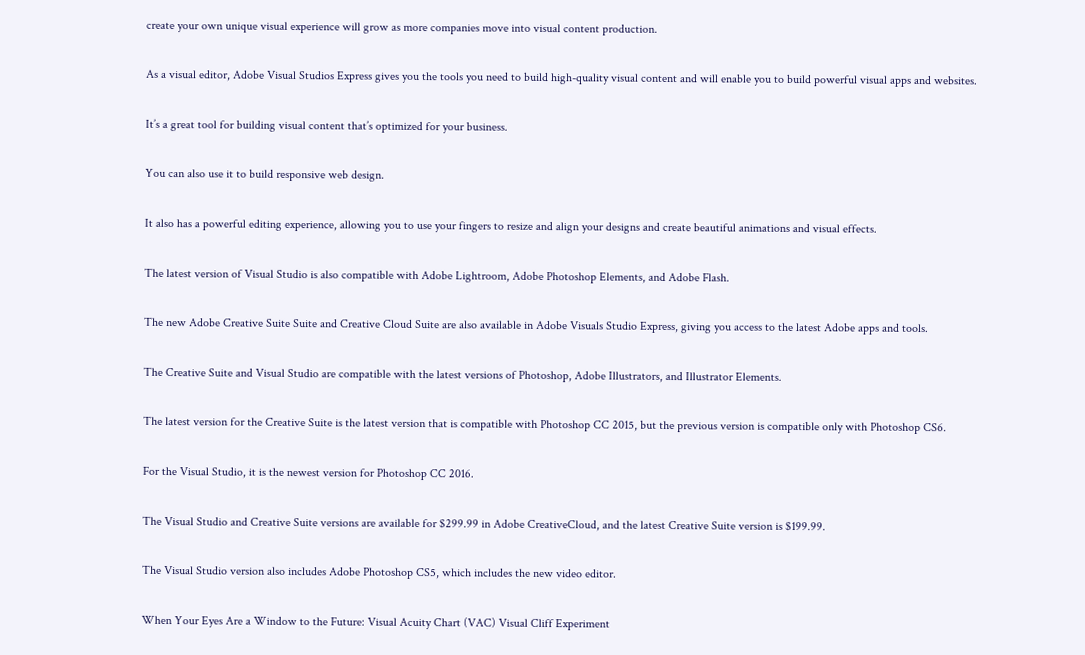create your own unique visual experience will grow as more companies move into visual content production.

As a visual editor, Adobe Visual Studios Express gives you the tools you need to build high-quality visual content and will enable you to build powerful visual apps and websites.

It’s a great tool for building visual content that’s optimized for your business.

You can also use it to build responsive web design.

It also has a powerful editing experience, allowing you to use your fingers to resize and align your designs and create beautiful animations and visual effects.

The latest version of Visual Studio is also compatible with Adobe Lightroom, Adobe Photoshop Elements, and Adobe Flash.

The new Adobe Creative Suite Suite and Creative Cloud Suite are also available in Adobe Visuals Studio Express, giving you access to the latest Adobe apps and tools.

The Creative Suite and Visual Studio are compatible with the latest versions of Photoshop, Adobe Illustrators, and Illustrator Elements.

The latest version for the Creative Suite is the latest version that is compatible with Photoshop CC 2015, but the previous version is compatible only with Photoshop CS6.

For the Visual Studio, it is the newest version for Photoshop CC 2016.

The Visual Studio and Creative Suite versions are available for $299.99 in Adobe CreativeCloud, and the latest Creative Suite version is $199.99.

The Visual Studio version also includes Adobe Photoshop CS5, which includes the new video editor.

When Your Eyes Are a Window to the Future: Visual Acuity Chart (VAC) Visual Cliff Experiment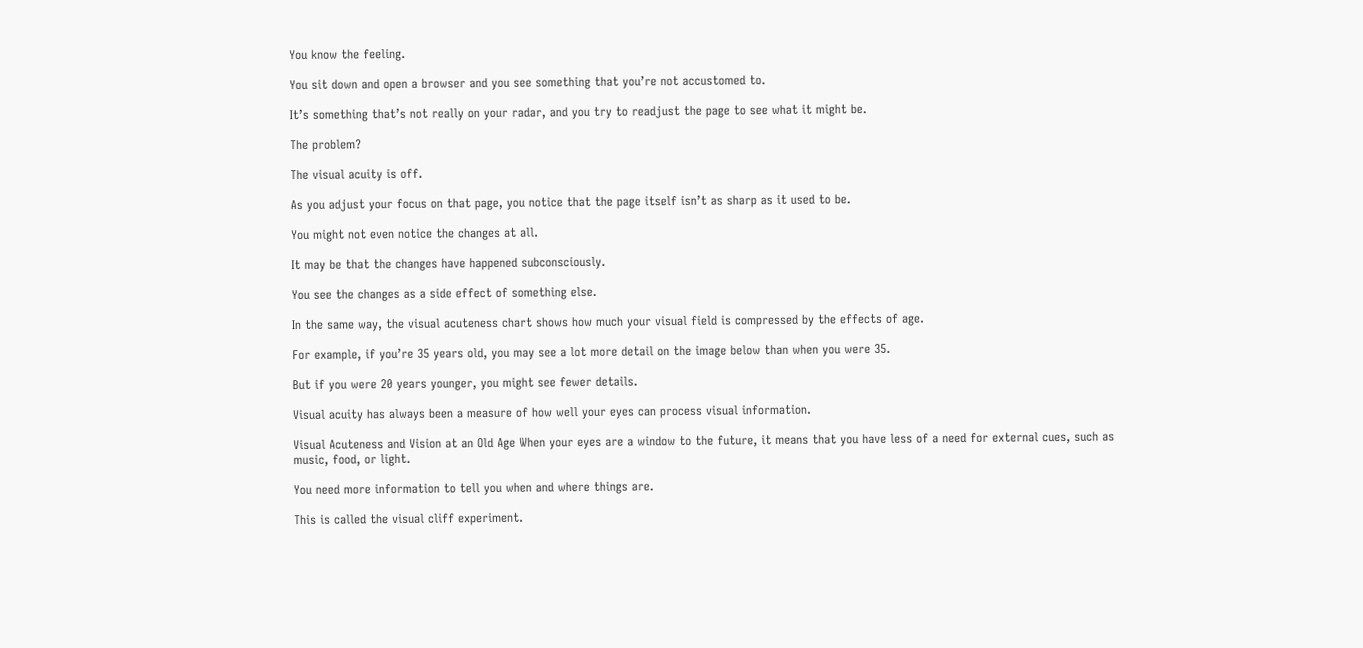You know the feeling.

You sit down and open a browser and you see something that you’re not accustomed to.

It’s something that’s not really on your radar, and you try to readjust the page to see what it might be.

The problem?

The visual acuity is off.

As you adjust your focus on that page, you notice that the page itself isn’t as sharp as it used to be.

You might not even notice the changes at all.

It may be that the changes have happened subconsciously.

You see the changes as a side effect of something else.

In the same way, the visual acuteness chart shows how much your visual field is compressed by the effects of age.

For example, if you’re 35 years old, you may see a lot more detail on the image below than when you were 35.

But if you were 20 years younger, you might see fewer details.

Visual acuity has always been a measure of how well your eyes can process visual information.

Visual Acuteness and Vision at an Old Age When your eyes are a window to the future, it means that you have less of a need for external cues, such as music, food, or light.

You need more information to tell you when and where things are.

This is called the visual cliff experiment.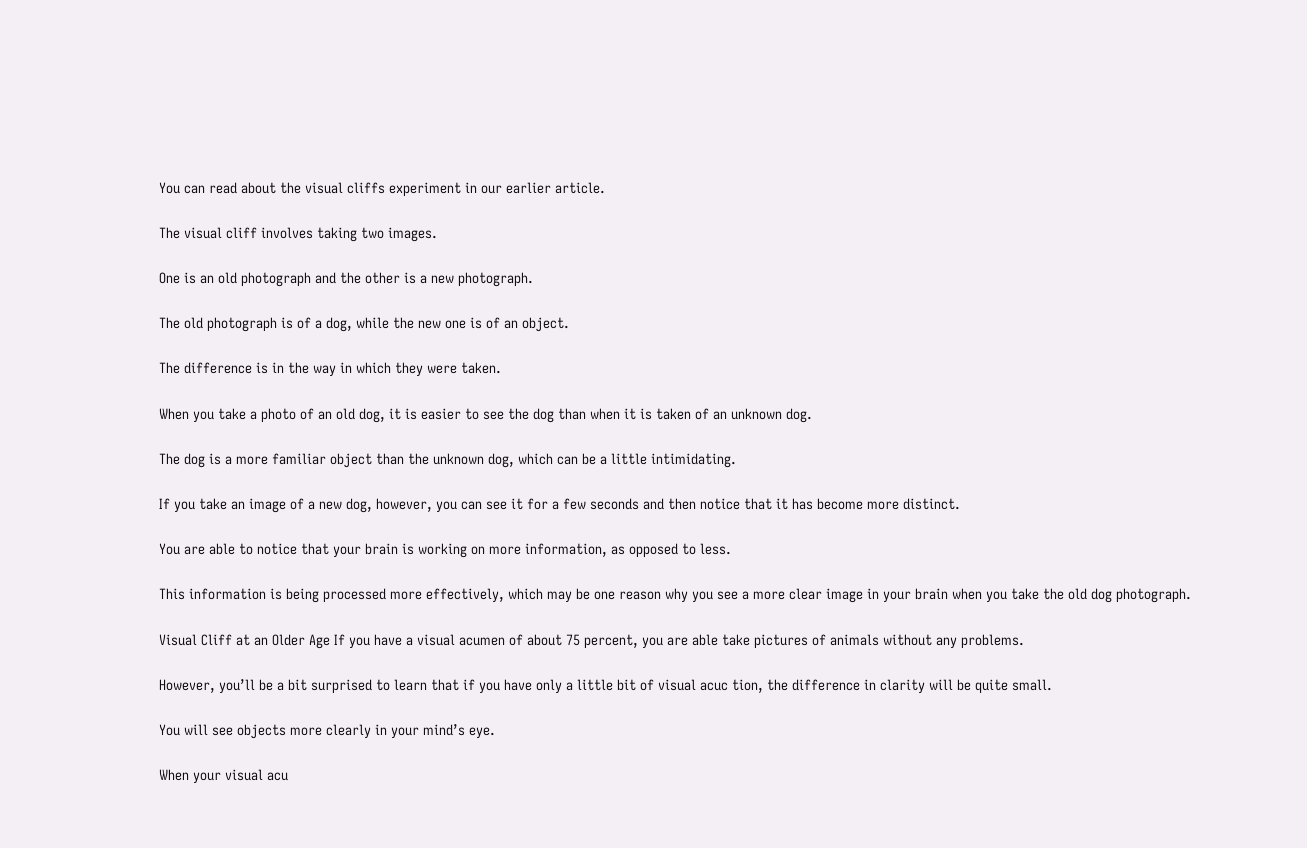You can read about the visual cliffs experiment in our earlier article.

The visual cliff involves taking two images.

One is an old photograph and the other is a new photograph.

The old photograph is of a dog, while the new one is of an object.

The difference is in the way in which they were taken.

When you take a photo of an old dog, it is easier to see the dog than when it is taken of an unknown dog.

The dog is a more familiar object than the unknown dog, which can be a little intimidating.

If you take an image of a new dog, however, you can see it for a few seconds and then notice that it has become more distinct.

You are able to notice that your brain is working on more information, as opposed to less.

This information is being processed more effectively, which may be one reason why you see a more clear image in your brain when you take the old dog photograph.

Visual Cliff at an Older Age If you have a visual acumen of about 75 percent, you are able take pictures of animals without any problems.

However, you’ll be a bit surprised to learn that if you have only a little bit of visual acuc tion, the difference in clarity will be quite small.

You will see objects more clearly in your mind’s eye.

When your visual acu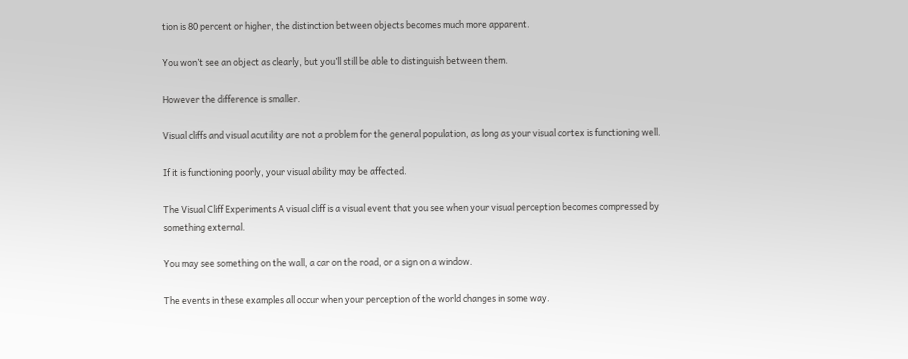tion is 80 percent or higher, the distinction between objects becomes much more apparent.

You won’t see an object as clearly, but you’ll still be able to distinguish between them.

However the difference is smaller.

Visual cliffs and visual acutility are not a problem for the general population, as long as your visual cortex is functioning well.

If it is functioning poorly, your visual ability may be affected.

The Visual Cliff Experiments A visual cliff is a visual event that you see when your visual perception becomes compressed by something external.

You may see something on the wall, a car on the road, or a sign on a window.

The events in these examples all occur when your perception of the world changes in some way.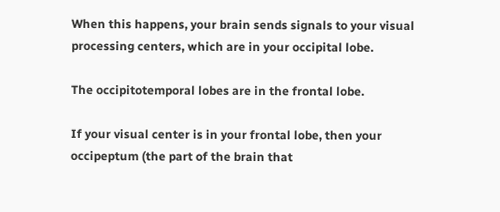When this happens, your brain sends signals to your visual processing centers, which are in your occipital lobe.

The occipitotemporal lobes are in the frontal lobe.

If your visual center is in your frontal lobe, then your occipeptum (the part of the brain that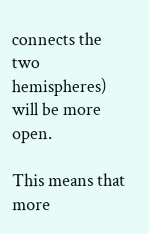connects the two hemispheres) will be more open.

This means that more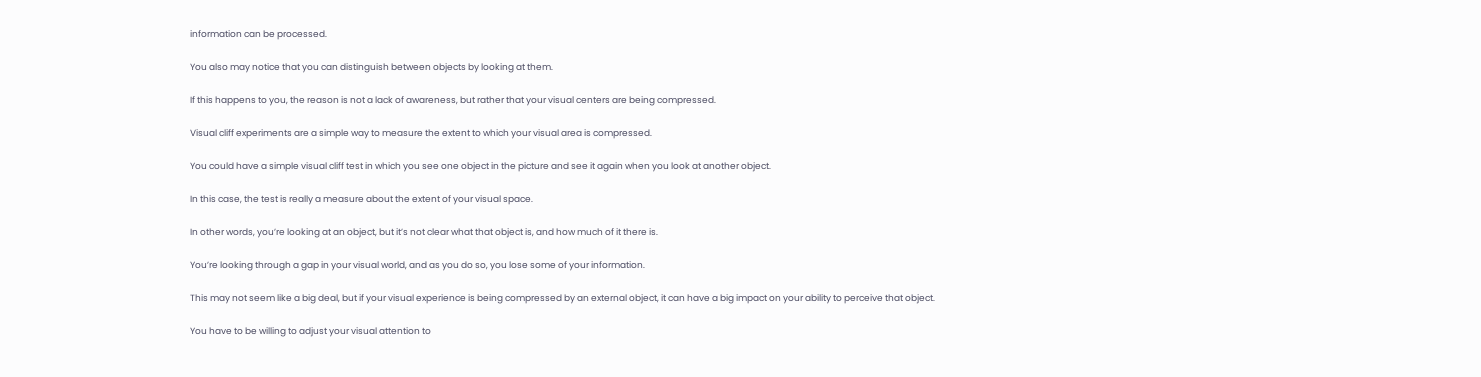information can be processed.

You also may notice that you can distinguish between objects by looking at them.

If this happens to you, the reason is not a lack of awareness, but rather that your visual centers are being compressed.

Visual cliff experiments are a simple way to measure the extent to which your visual area is compressed.

You could have a simple visual cliff test in which you see one object in the picture and see it again when you look at another object.

In this case, the test is really a measure about the extent of your visual space.

In other words, you’re looking at an object, but it’s not clear what that object is, and how much of it there is.

You’re looking through a gap in your visual world, and as you do so, you lose some of your information.

This may not seem like a big deal, but if your visual experience is being compressed by an external object, it can have a big impact on your ability to perceive that object.

You have to be willing to adjust your visual attention to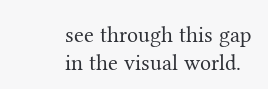see through this gap in the visual world.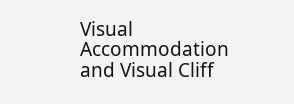Visual Accommodation and Visual Cliff